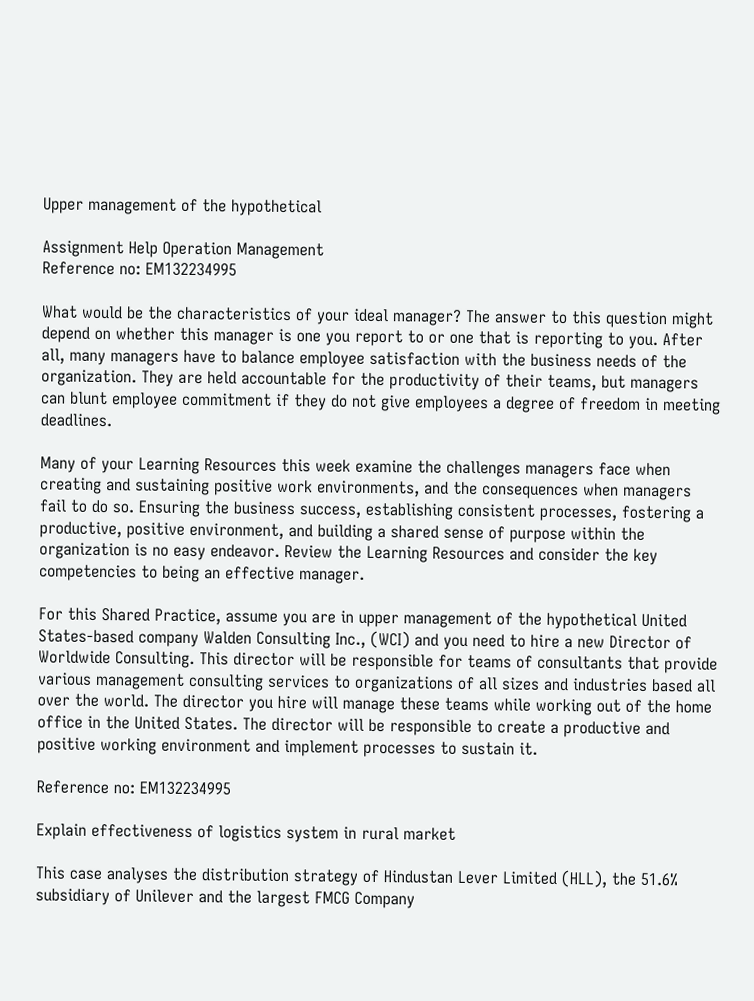Upper management of the hypothetical

Assignment Help Operation Management
Reference no: EM132234995

What would be the characteristics of your ideal manager? The answer to this question might depend on whether this manager is one you report to or one that is reporting to you. After all, many managers have to balance employee satisfaction with the business needs of the organization. They are held accountable for the productivity of their teams, but managers can blunt employee commitment if they do not give employees a degree of freedom in meeting deadlines.

Many of your Learning Resources this week examine the challenges managers face when creating and sustaining positive work environments, and the consequences when managers fail to do so. Ensuring the business success, establishing consistent processes, fostering a productive, positive environment, and building a shared sense of purpose within the organization is no easy endeavor. Review the Learning Resources and consider the key competencies to being an effective manager.

For this Shared Practice, assume you are in upper management of the hypothetical United States-based company Walden Consulting Inc., (WCI) and you need to hire a new Director of Worldwide Consulting. This director will be responsible for teams of consultants that provide various management consulting services to organizations of all sizes and industries based all over the world. The director you hire will manage these teams while working out of the home office in the United States. The director will be responsible to create a productive and positive working environment and implement processes to sustain it.

Reference no: EM132234995

Explain effectiveness of logistics system in rural market

This case analyses the distribution strategy of Hindustan Lever Limited (HLL), the 51.6% subsidiary of Unilever and the largest FMCG Company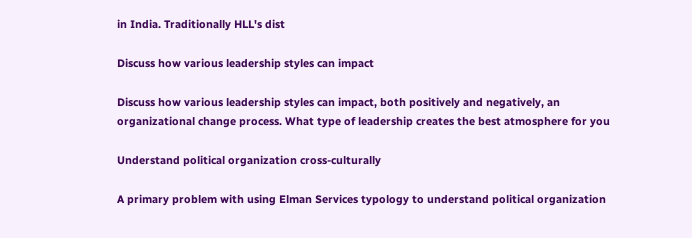in India. Traditionally HLL's dist

Discuss how various leadership styles can impact

Discuss how various leadership styles can impact, both positively and negatively, an organizational change process. What type of leadership creates the best atmosphere for you

Understand political organization cross-culturally

A primary problem with using Elman Services typology to understand political organization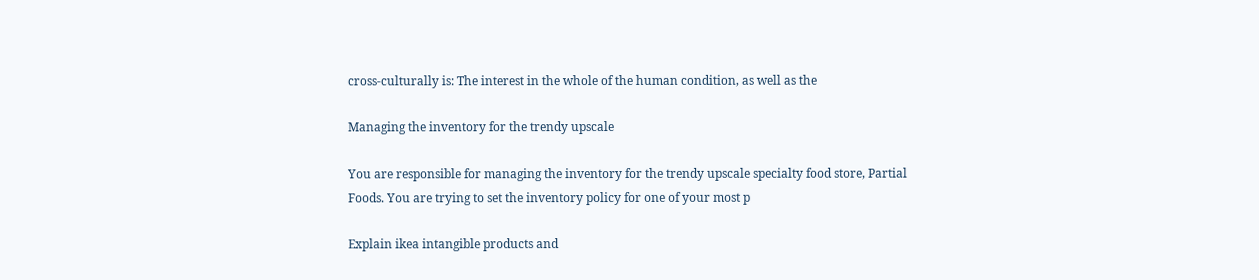cross-culturally is: The interest in the whole of the human condition, as well as the

Managing the inventory for the trendy upscale

You are responsible for managing the inventory for the trendy upscale specialty food store, Partial Foods. You are trying to set the inventory policy for one of your most p

Explain ikea intangible products and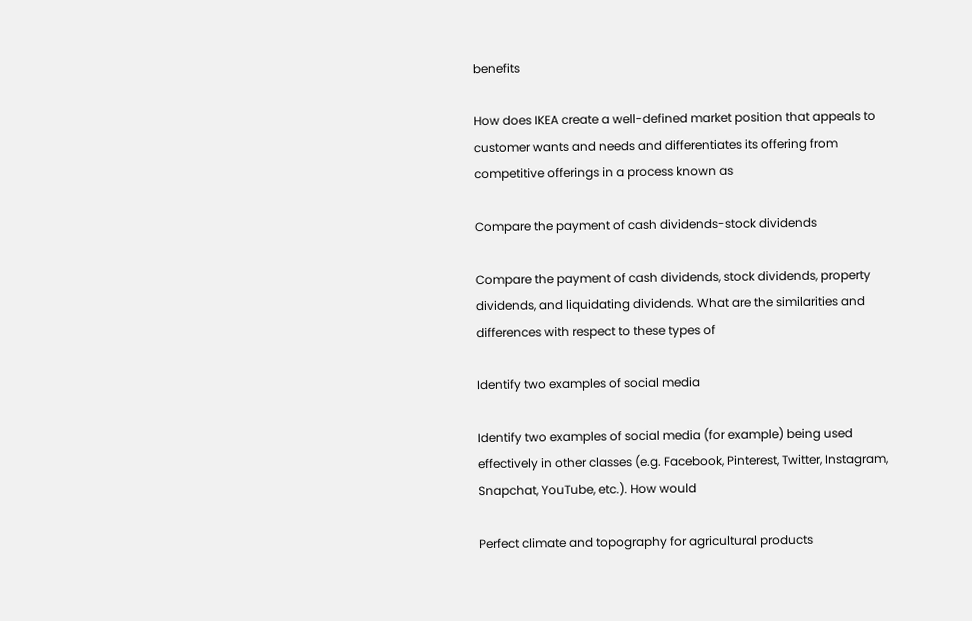benefits

How does IKEA create a well-defined market position that appeals to customer wants and needs and differentiates its offering from competitive offerings in a process known as

Compare the payment of cash dividends-stock dividends

Compare the payment of cash dividends, stock dividends, property dividends, and liquidating dividends. What are the similarities and differences with respect to these types of

Identify two examples of social media

Identify two examples of social media (for example) being used effectively in other classes (e.g. Facebook, Pinterest, Twitter, Instagram, Snapchat, YouTube, etc.). How would

Perfect climate and topography for agricultural products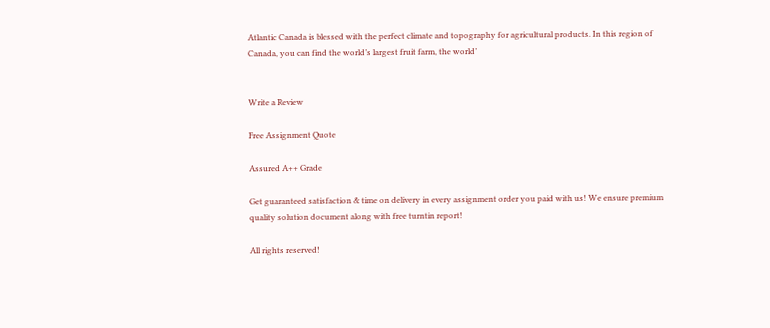Atlantic Canada is blessed with the perfect climate and topography for agricultural products. In this region of Canada, you can find the world’s largest fruit farm, the world’


Write a Review

Free Assignment Quote

Assured A++ Grade

Get guaranteed satisfaction & time on delivery in every assignment order you paid with us! We ensure premium quality solution document along with free turntin report!

All rights reserved!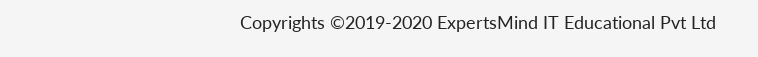Copyrights ©2019-2020 ExpertsMind IT Educational Pvt Ltd